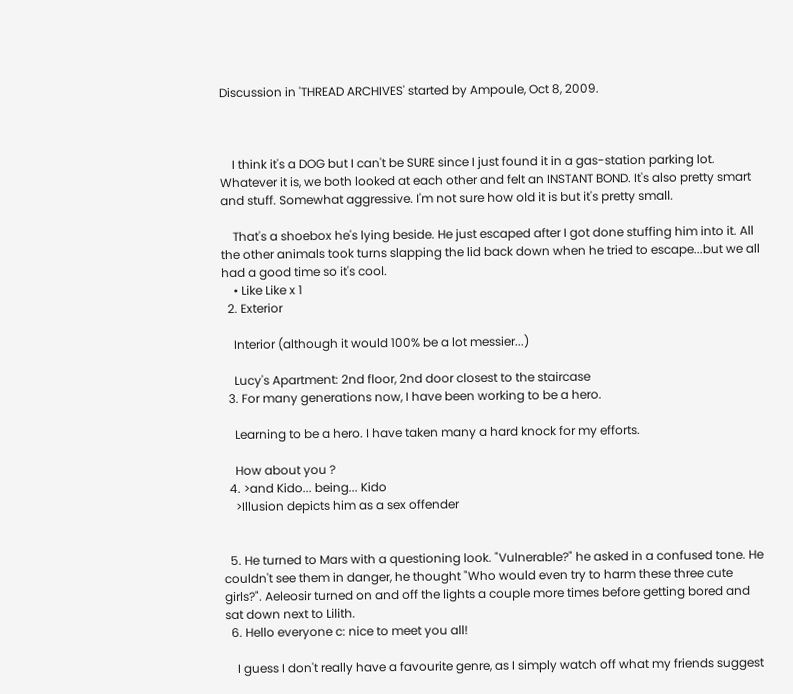Discussion in 'THREAD ARCHIVES' started by Ampoule, Oct 8, 2009.



    I think it's a DOG but I can't be SURE since I just found it in a gas-station parking lot. Whatever it is, we both looked at each other and felt an INSTANT BOND. It's also pretty smart and stuff. Somewhat aggressive. I'm not sure how old it is but it's pretty small.

    That's a shoebox he's lying beside. He just escaped after I got done stuffing him into it. All the other animals took turns slapping the lid back down when he tried to escape...but we all had a good time so it's cool.
    • Like Like x 1
  2. Exterior

    Interior (although it would 100% be a lot messier...)

    Lucy's Apartment: 2nd floor, 2nd door closest to the staircase
  3. For many generations now, I have been working to be a hero.

    Learning to be a hero. I have taken many a hard knock for my efforts.

    How about you ?
  4. >and Kido... being... Kido
    >Illusion depicts him as a sex offender


  5. He turned to Mars with a questioning look. "Vulnerable?" he asked in a confused tone. He couldn't see them in danger, he thought "Who would even try to harm these three cute girls?". Aeleosir turned on and off the lights a couple more times before getting bored and sat down next to Lilith.
  6. Hello everyone c: nice to meet you all!

    I guess I don't really have a favourite genre, as I simply watch off what my friends suggest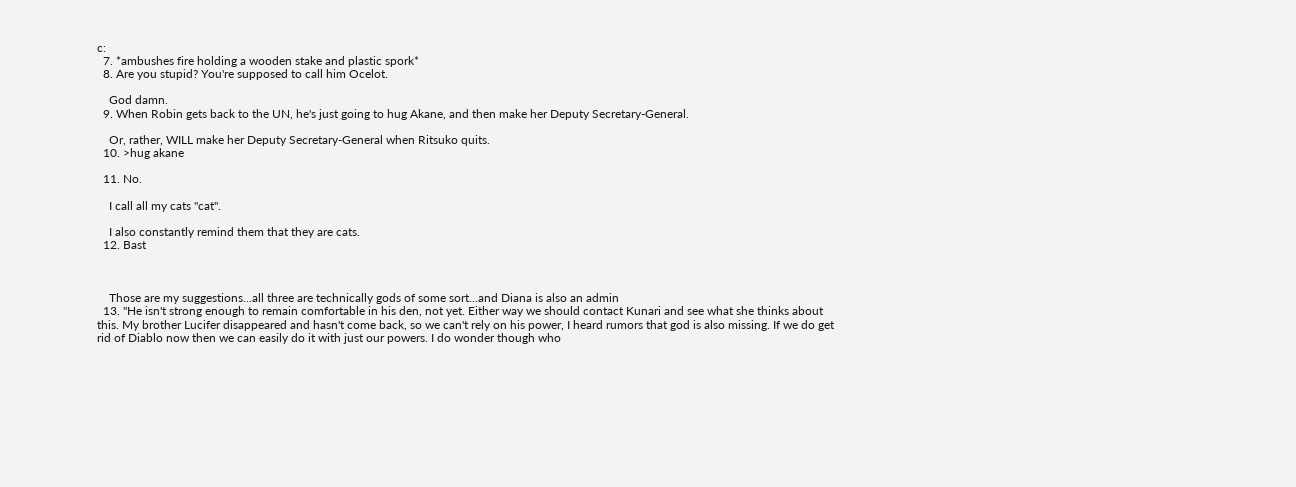c:
  7. *ambushes fire holding a wooden stake and plastic spork*
  8. Are you stupid? You're supposed to call him Ocelot.

    God damn.
  9. When Robin gets back to the UN, he's just going to hug Akane, and then make her Deputy Secretary-General.

    Or, rather, WILL make her Deputy Secretary-General when Ritsuko quits.
  10. >hug akane

  11. No.

    I call all my cats "cat".

    I also constantly remind them that they are cats.
  12. Bast



    Those are my suggestions...all three are technically gods of some sort...and Diana is also an admin
  13. "He isn't strong enough to remain comfortable in his den, not yet. Either way we should contact Kunari and see what she thinks about this. My brother Lucifer disappeared and hasn't come back, so we can't rely on his power, I heard rumors that god is also missing. If we do get rid of Diablo now then we can easily do it with just our powers. I do wonder though who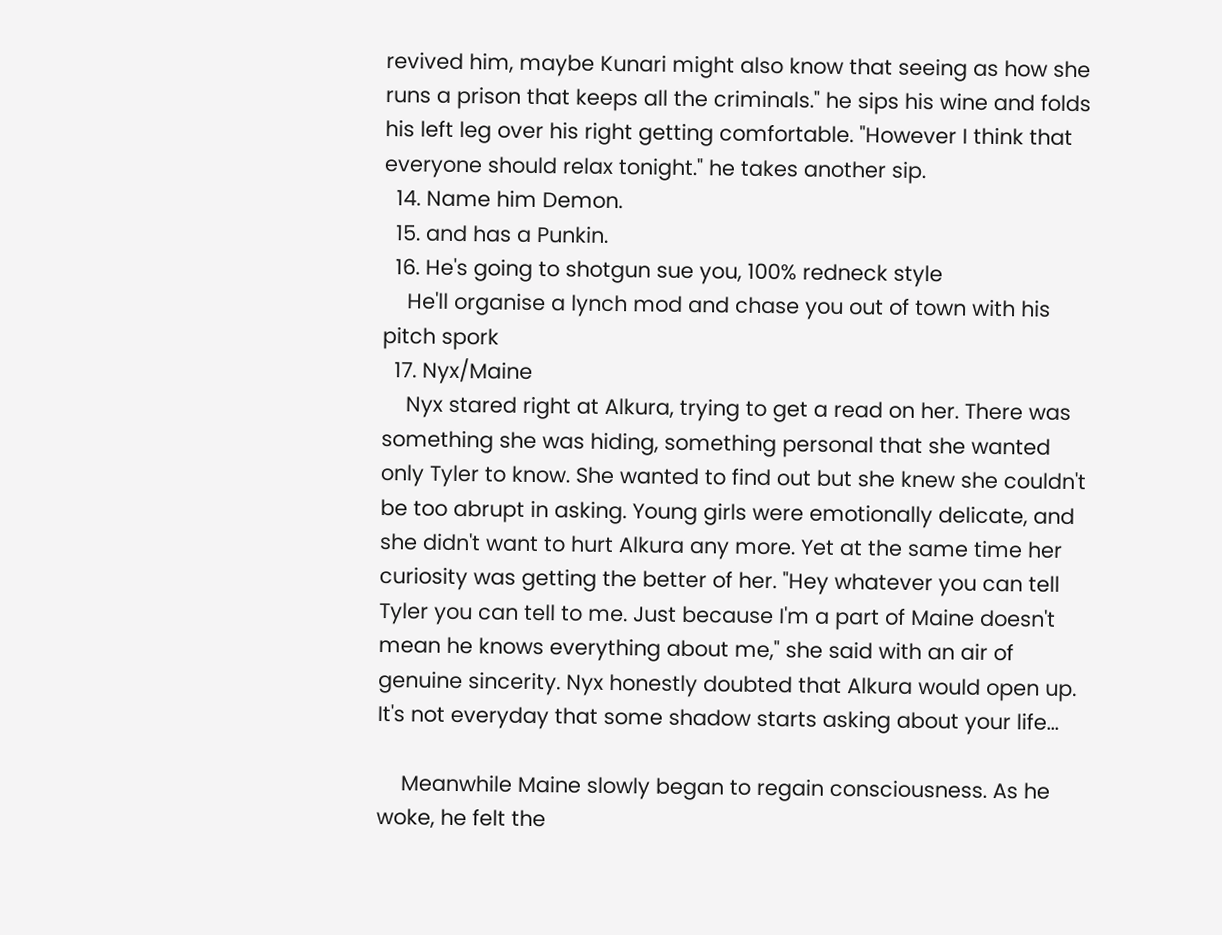revived him, maybe Kunari might also know that seeing as how she runs a prison that keeps all the criminals." he sips his wine and folds his left leg over his right getting comfortable. "However I think that everyone should relax tonight." he takes another sip.
  14. Name him Demon.
  15. and has a Punkin.
  16. He's going to shotgun sue you, 100% redneck style
    He'll organise a lynch mod and chase you out of town with his pitch spork
  17. Nyx/Maine
    Nyx stared right at Alkura, trying to get a read on her. There was something she was hiding, something personal that she wanted only Tyler to know. She wanted to find out but she knew she couldn't be too abrupt in asking. Young girls were emotionally delicate, and she didn't want to hurt Alkura any more. Yet at the same time her curiosity was getting the better of her. "Hey whatever you can tell Tyler you can tell to me. Just because I'm a part of Maine doesn't mean he knows everything about me," she said with an air of genuine sincerity. Nyx honestly doubted that Alkura would open up. It's not everyday that some shadow starts asking about your life...

    Meanwhile Maine slowly began to regain consciousness. As he woke, he felt the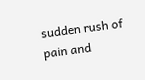sudden rush of pain and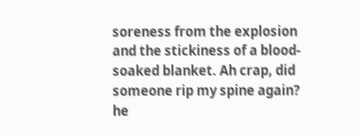soreness from the explosion and the stickiness of a blood-soaked blanket. Ah crap, did someone rip my spine again? he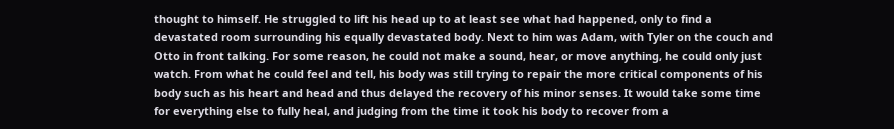thought to himself. He struggled to lift his head up to at least see what had happened, only to find a devastated room surrounding his equally devastated body. Next to him was Adam, with Tyler on the couch and Otto in front talking. For some reason, he could not make a sound, hear, or move anything, he could only just watch. From what he could feel and tell, his body was still trying to repair the more critical components of his body such as his heart and head and thus delayed the recovery of his minor senses. It would take some time for everything else to fully heal, and judging from the time it took his body to recover from a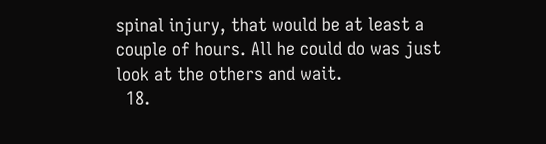spinal injury, that would be at least a couple of hours. All he could do was just look at the others and wait.
  18.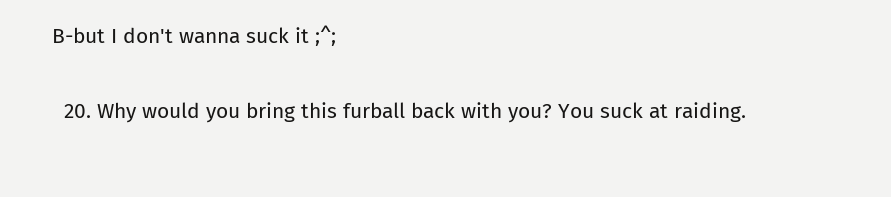B-but I don't wanna suck it ;^;

  20. Why would you bring this furball back with you? You suck at raiding.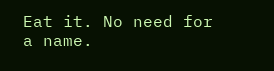Eat it. No need for a name.